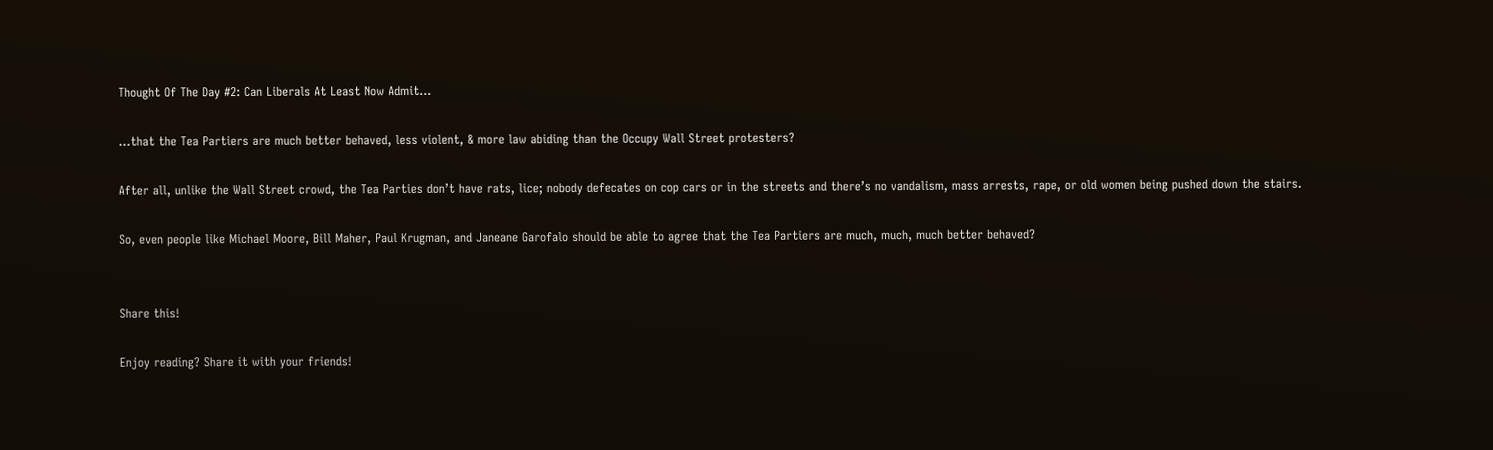Thought Of The Day #2: Can Liberals At Least Now Admit…

…that the Tea Partiers are much better behaved, less violent, & more law abiding than the Occupy Wall Street protesters?

After all, unlike the Wall Street crowd, the Tea Parties don’t have rats, lice; nobody defecates on cop cars or in the streets and there’s no vandalism, mass arrests, rape, or old women being pushed down the stairs.

So, even people like Michael Moore, Bill Maher, Paul Krugman, and Janeane Garofalo should be able to agree that the Tea Partiers are much, much, much better behaved?


Share this!

Enjoy reading? Share it with your friends!